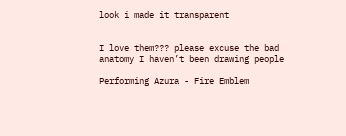look i made it transparent


I love them??? please excuse the bad anatomy I haven’t been drawing people

Performing Azura - Fire Emblem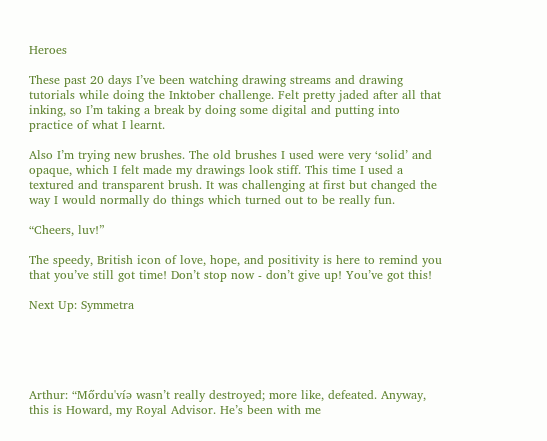Heroes

These past 20 days I’ve been watching drawing streams and drawing tutorials while doing the Inktober challenge. Felt pretty jaded after all that inking, so I’m taking a break by doing some digital and putting into practice of what I learnt.

Also I’m trying new brushes. The old brushes I used were very ‘solid’ and opaque, which I felt made my drawings look stiff. This time I used a textured and transparent brush. It was challenging at first but changed the way I would normally do things which turned out to be really fun.

“Cheers, luv!”

The speedy, British icon of love, hope, and positivity is here to remind you that you’ve still got time! Don’t stop now - don’t give up! You’ve got this!

Next Up: Symmetra





Arthur: “Mőrdu'víə wasn’t really destroyed; more like, defeated. Anyway, this is Howard, my Royal Advisor. He’s been with me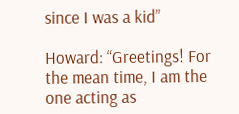since I was a kid”

Howard: “Greetings! For the mean time, I am the one acting as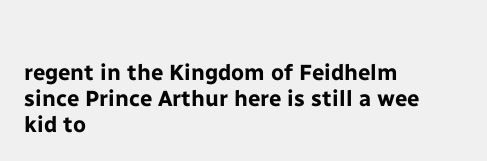regent in the Kingdom of Feidhelm since Prince Arthur here is still a wee kid to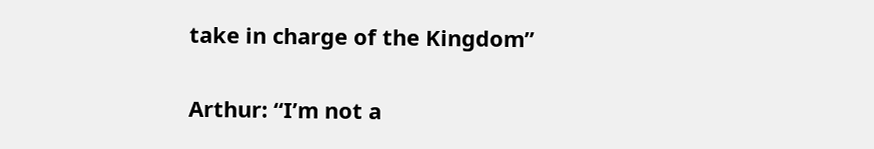take in charge of the Kingdom”

Arthur: “I’m not a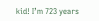kid! I’m 723 years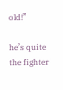old!”

he’s quite the fighter